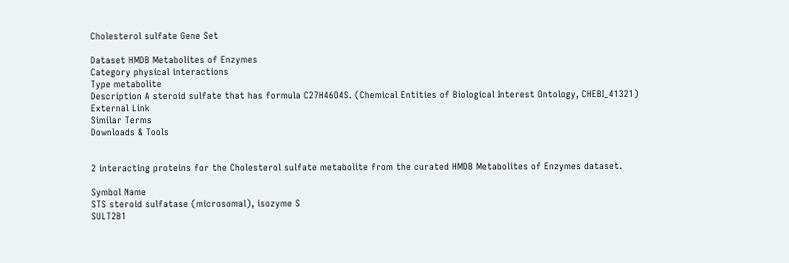Cholesterol sulfate Gene Set

Dataset HMDB Metabolites of Enzymes
Category physical interactions
Type metabolite
Description A steroid sulfate that has formula C27H46O4S. (Chemical Entities of Biological Interest Ontology, CHEBI_41321)
External Link
Similar Terms
Downloads & Tools


2 interacting proteins for the Cholesterol sulfate metabolite from the curated HMDB Metabolites of Enzymes dataset.

Symbol Name
STS steroid sulfatase (microsomal), isozyme S
SULT2B1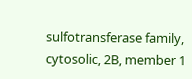sulfotransferase family, cytosolic, 2B, member 1